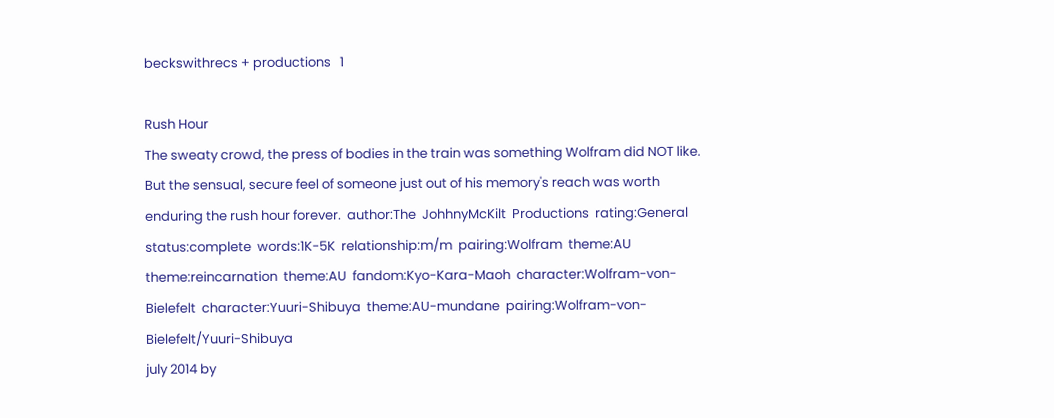beckswithrecs + productions   1

Rush Hour
The sweaty crowd, the press of bodies in the train was something Wolfram did NOT like. But the sensual, secure feel of someone just out of his memory's reach was worth enduring the rush hour forever.  author:The  JohhnyMcKilt  Productions  rating:General  status:complete  words:1K-5K  relationship:m/m  pairing:Wolfram  theme:AU  theme:reincarnation  theme:AU  fandom:Kyo-Kara-Maoh  character:Wolfram-von-Bielefelt  character:Yuuri-Shibuya  theme:AU-mundane  pairing:Wolfram-von-Bielefelt/Yuuri-Shibuya
july 2014 by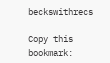beckswithrecs

Copy this bookmark: